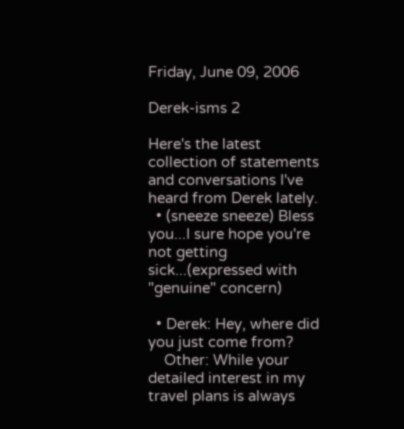Friday, June 09, 2006

Derek-isms 2

Here's the latest collection of statements and conversations I've heard from Derek lately.
  • (sneeze sneeze) Bless you...I sure hope you're not getting sick...(expressed with "genuine" concern)

  • Derek: Hey, where did you just come from?
    Other: While your detailed interest in my travel plans is always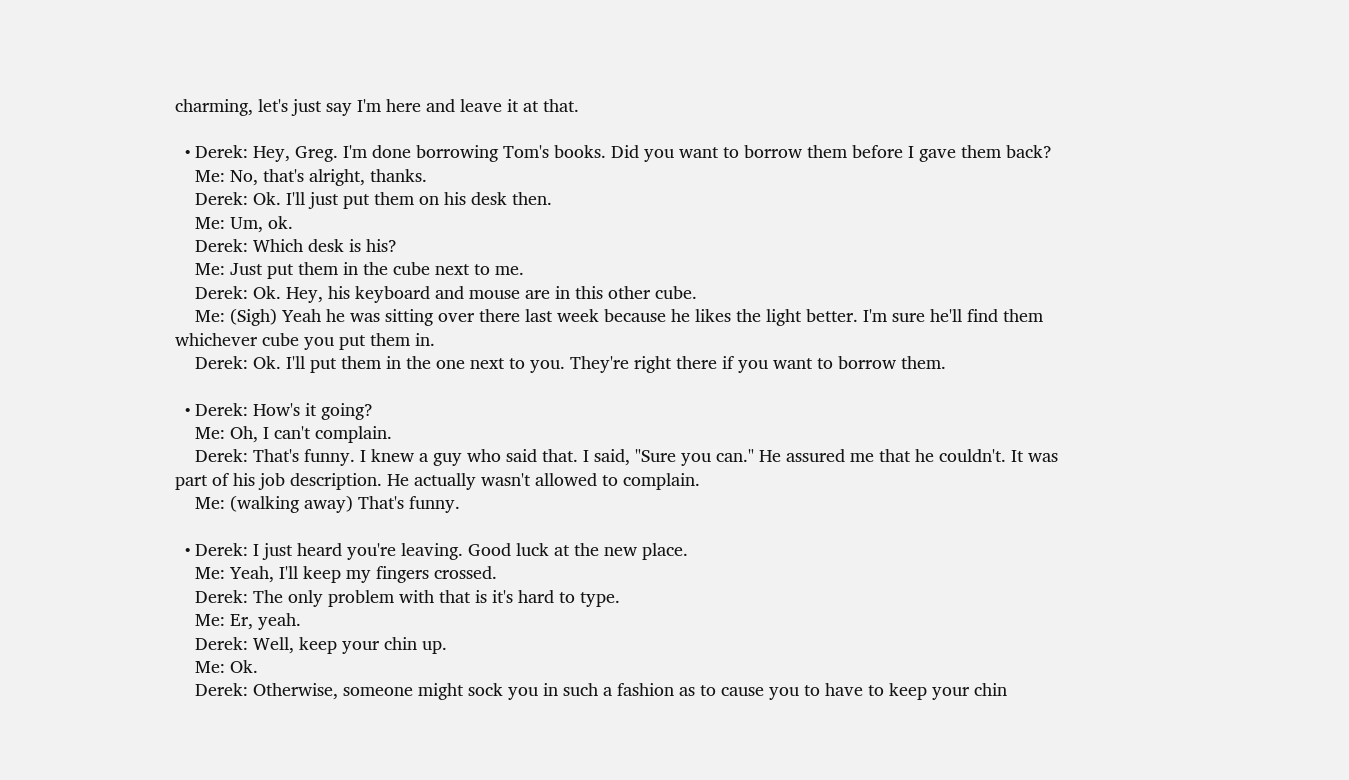charming, let's just say I'm here and leave it at that.

  • Derek: Hey, Greg. I'm done borrowing Tom's books. Did you want to borrow them before I gave them back?
    Me: No, that's alright, thanks.
    Derek: Ok. I'll just put them on his desk then.
    Me: Um, ok.
    Derek: Which desk is his?
    Me: Just put them in the cube next to me.
    Derek: Ok. Hey, his keyboard and mouse are in this other cube.
    Me: (Sigh) Yeah he was sitting over there last week because he likes the light better. I'm sure he'll find them whichever cube you put them in.
    Derek: Ok. I'll put them in the one next to you. They're right there if you want to borrow them.

  • Derek: How's it going?
    Me: Oh, I can't complain.
    Derek: That's funny. I knew a guy who said that. I said, "Sure you can." He assured me that he couldn't. It was part of his job description. He actually wasn't allowed to complain.
    Me: (walking away) That's funny.

  • Derek: I just heard you're leaving. Good luck at the new place.
    Me: Yeah, I'll keep my fingers crossed.
    Derek: The only problem with that is it's hard to type.
    Me: Er, yeah.
    Derek: Well, keep your chin up.
    Me: Ok.
    Derek: Otherwise, someone might sock you in such a fashion as to cause you to have to keep your chin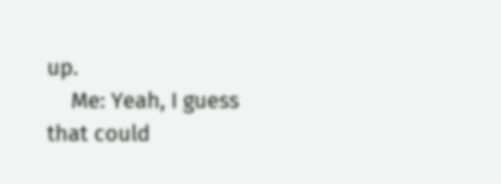up.
    Me: Yeah, I guess that could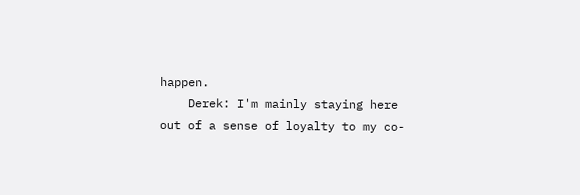happen.
    Derek: I'm mainly staying here out of a sense of loyalty to my co-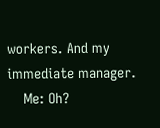workers. And my immediate manager.
    Me: Oh?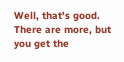Well, that's good.
There are more, but you get the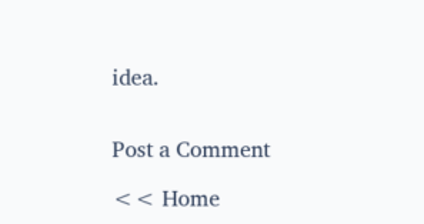idea.


Post a Comment

<< Home